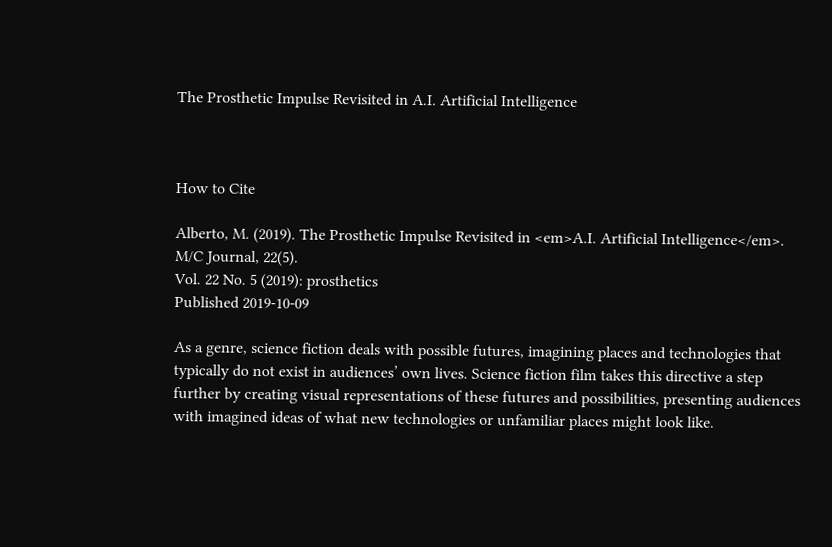The Prosthetic Impulse Revisited in A.I. Artificial Intelligence



How to Cite

Alberto, M. (2019). The Prosthetic Impulse Revisited in <em>A.I. Artificial Intelligence</em>. M/C Journal, 22(5).
Vol. 22 No. 5 (2019): prosthetics
Published 2019-10-09

As a genre, science fiction deals with possible futures, imagining places and technologies that typically do not exist in audiences’ own lives. Science fiction film takes this directive a step further by creating visual representations of these futures and possibilities, presenting audiences with imagined ideas of what new technologies or unfamiliar places might look like.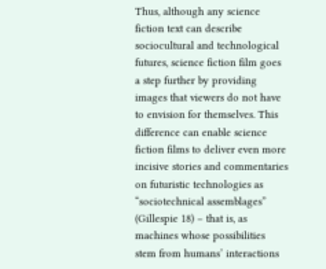Thus, although any science fiction text can describe sociocultural and technological futures, science fiction film goes a step further by providing images that viewers do not have to envision for themselves. This difference can enable science fiction films to deliver even more incisive stories and commentaries on futuristic technologies as “sociotechnical assemblages” (Gillespie 18) – that is, as machines whose possibilities stem from humans’ interactions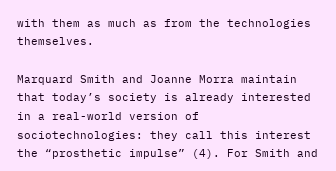with them as much as from the technologies themselves.

Marquard Smith and Joanne Morra maintain that today’s society is already interested in a real-world version of sociotechnologies: they call this interest the “prosthetic impulse” (4). For Smith and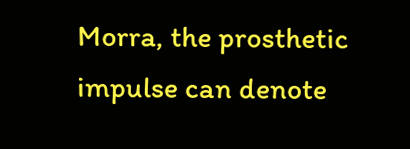Morra, the prosthetic impulse can denote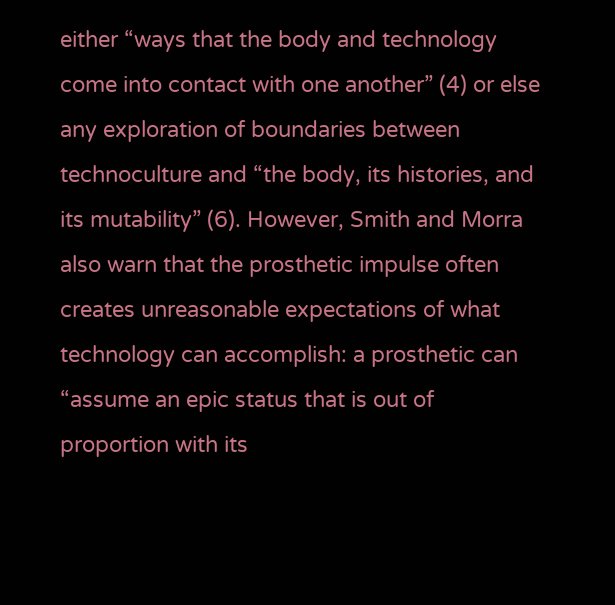either “ways that the body and technology come into contact with one another” (4) or else any exploration of boundaries between technoculture and “the body, its histories, and its mutability” (6). However, Smith and Morra also warn that the prosthetic impulse often creates unreasonable expectations of what technology can accomplish: a prosthetic can “assume an epic status that is out of proportion with its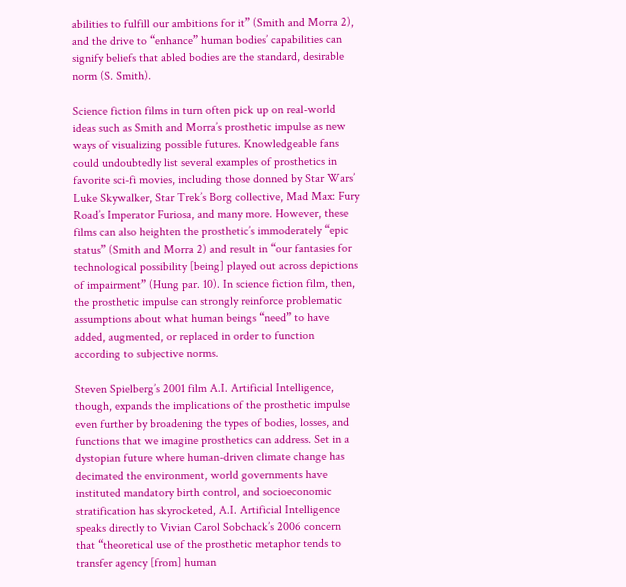abilities to fulfill our ambitions for it” (Smith and Morra 2), and the drive to “enhance” human bodies’ capabilities can signify beliefs that abled bodies are the standard, desirable norm (S. Smith).

Science fiction films in turn often pick up on real-world ideas such as Smith and Morra’s prosthetic impulse as new ways of visualizing possible futures. Knowledgeable fans could undoubtedly list several examples of prosthetics in favorite sci-fi movies, including those donned by Star Wars’ Luke Skywalker, Star Trek’s Borg collective, Mad Max: Fury Road’s Imperator Furiosa, and many more. However, these films can also heighten the prosthetic’s immoderately “epic status” (Smith and Morra 2) and result in “our fantasies for technological possibility [being] played out across depictions of impairment” (Hung par. 10). In science fiction film, then, the prosthetic impulse can strongly reinforce problematic assumptions about what human beings “need” to have added, augmented, or replaced in order to function according to subjective norms.

Steven Spielberg’s 2001 film A.I. Artificial Intelligence, though, expands the implications of the prosthetic impulse even further by broadening the types of bodies, losses, and functions that we imagine prosthetics can address. Set in a dystopian future where human-driven climate change has decimated the environment, world governments have instituted mandatory birth control, and socioeconomic stratification has skyrocketed, A.I. Artificial Intelligence speaks directly to Vivian Carol Sobchack’s 2006 concern that “theoretical use of the prosthetic metaphor tends to transfer agency [from] human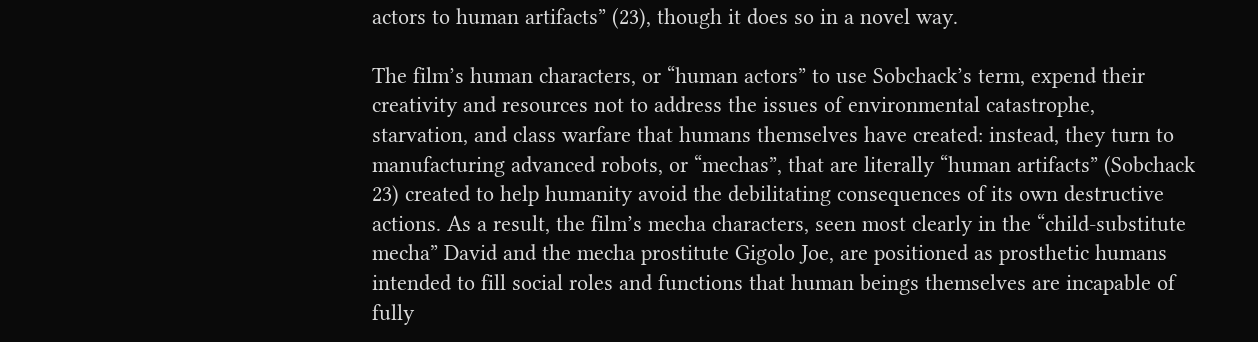actors to human artifacts” (23), though it does so in a novel way.

The film’s human characters, or “human actors” to use Sobchack’s term, expend their creativity and resources not to address the issues of environmental catastrophe, starvation, and class warfare that humans themselves have created: instead, they turn to manufacturing advanced robots, or “mechas”, that are literally “human artifacts” (Sobchack 23) created to help humanity avoid the debilitating consequences of its own destructive actions. As a result, the film’s mecha characters, seen most clearly in the “child-substitute mecha” David and the mecha prostitute Gigolo Joe, are positioned as prosthetic humans intended to fill social roles and functions that human beings themselves are incapable of fully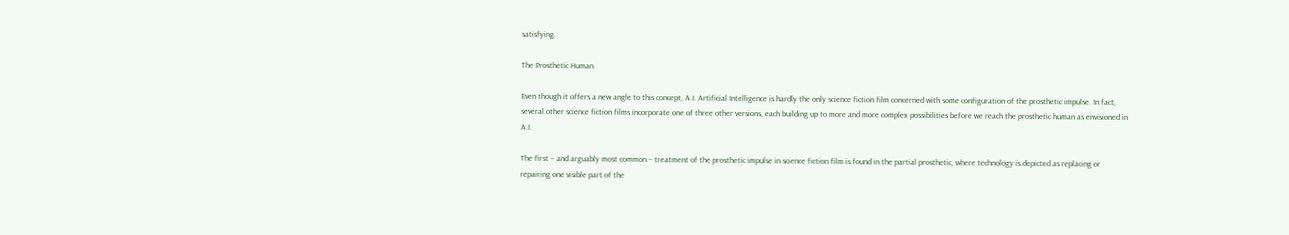satisfying.

The Prosthetic Human

Even though it offers a new angle to this concept, A.I. Artificial Intelligence is hardly the only science fiction film concerned with some configuration of the prosthetic impulse. In fact, several other science fiction films incorporate one of three other versions, each building up to more and more complex possibilities before we reach the prosthetic human as envisioned in A.I.

The first – and arguably most common – treatment of the prosthetic impulse in science fiction film is found in the partial prosthetic, where technology is depicted as replacing or repairing one visible part of the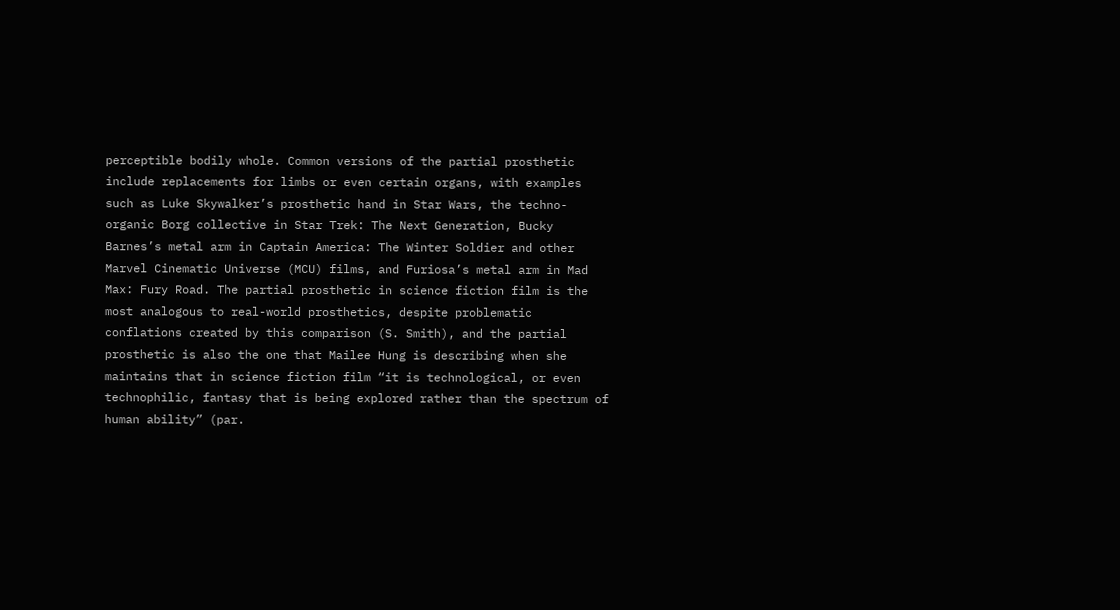perceptible bodily whole. Common versions of the partial prosthetic include replacements for limbs or even certain organs, with examples such as Luke Skywalker’s prosthetic hand in Star Wars, the techno-organic Borg collective in Star Trek: The Next Generation, Bucky Barnes’s metal arm in Captain America: The Winter Soldier and other Marvel Cinematic Universe (MCU) films, and Furiosa’s metal arm in Mad Max: Fury Road. The partial prosthetic in science fiction film is the most analogous to real-world prosthetics, despite problematic conflations created by this comparison (S. Smith), and the partial prosthetic is also the one that Mailee Hung is describing when she maintains that in science fiction film “it is technological, or even technophilic, fantasy that is being explored rather than the spectrum of human ability” (par.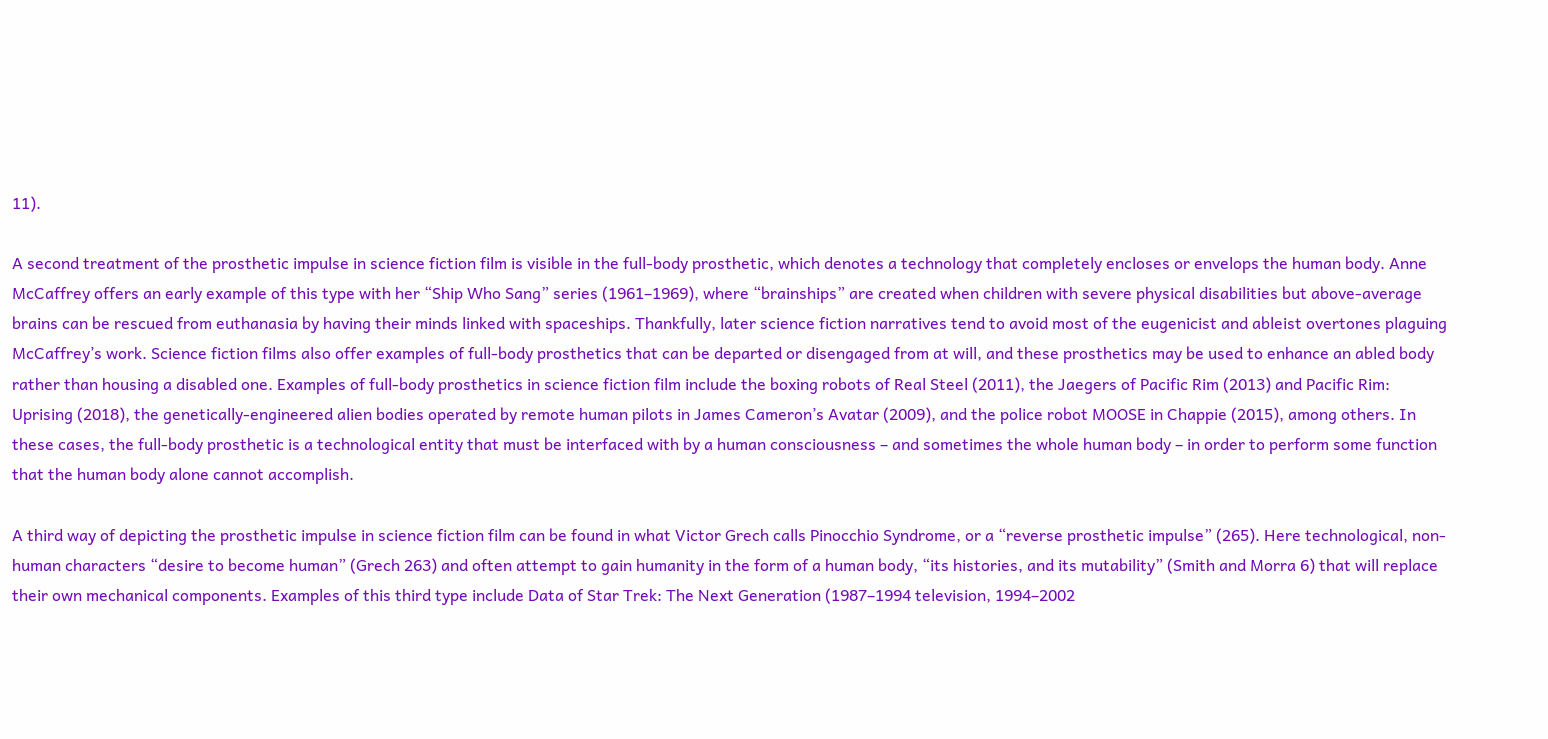11).

A second treatment of the prosthetic impulse in science fiction film is visible in the full-body prosthetic, which denotes a technology that completely encloses or envelops the human body. Anne McCaffrey offers an early example of this type with her “Ship Who Sang” series (1961–1969), where “brainships” are created when children with severe physical disabilities but above-average brains can be rescued from euthanasia by having their minds linked with spaceships. Thankfully, later science fiction narratives tend to avoid most of the eugenicist and ableist overtones plaguing McCaffrey’s work. Science fiction films also offer examples of full-body prosthetics that can be departed or disengaged from at will, and these prosthetics may be used to enhance an abled body rather than housing a disabled one. Examples of full-body prosthetics in science fiction film include the boxing robots of Real Steel (2011), the Jaegers of Pacific Rim (2013) and Pacific Rim: Uprising (2018), the genetically-engineered alien bodies operated by remote human pilots in James Cameron’s Avatar (2009), and the police robot MOOSE in Chappie (2015), among others. In these cases, the full-body prosthetic is a technological entity that must be interfaced with by a human consciousness – and sometimes the whole human body – in order to perform some function that the human body alone cannot accomplish.

A third way of depicting the prosthetic impulse in science fiction film can be found in what Victor Grech calls Pinocchio Syndrome, or a “reverse prosthetic impulse” (265). Here technological, non-human characters “desire to become human” (Grech 263) and often attempt to gain humanity in the form of a human body, “its histories, and its mutability” (Smith and Morra 6) that will replace their own mechanical components. Examples of this third type include Data of Star Trek: The Next Generation (1987–1994 television, 1994–2002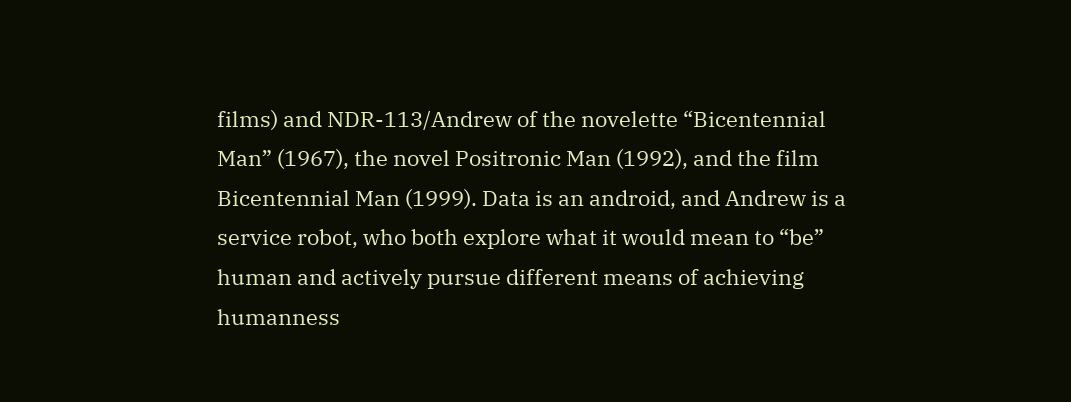films) and NDR-113/Andrew of the novelette “Bicentennial Man” (1967), the novel Positronic Man (1992), and the film Bicentennial Man (1999). Data is an android, and Andrew is a service robot, who both explore what it would mean to “be” human and actively pursue different means of achieving humanness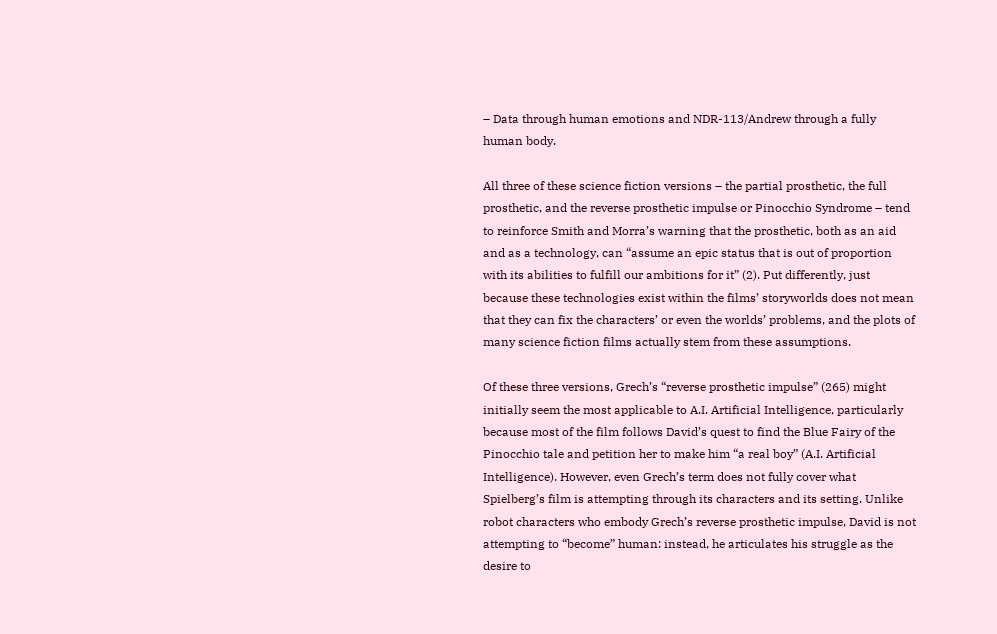– Data through human emotions and NDR-113/Andrew through a fully human body.

All three of these science fiction versions – the partial prosthetic, the full prosthetic, and the reverse prosthetic impulse or Pinocchio Syndrome – tend to reinforce Smith and Morra’s warning that the prosthetic, both as an aid and as a technology, can “assume an epic status that is out of proportion with its abilities to fulfill our ambitions for it” (2). Put differently, just because these technologies exist within the films’ storyworlds does not mean that they can fix the characters’ or even the worlds’ problems, and the plots of many science fiction films actually stem from these assumptions.

Of these three versions, Grech’s “reverse prosthetic impulse” (265) might initially seem the most applicable to A.I. Artificial Intelligence, particularly because most of the film follows David’s quest to find the Blue Fairy of the Pinocchio tale and petition her to make him “a real boy” (A.I. Artificial Intelligence). However, even Grech’s term does not fully cover what Spielberg’s film is attempting through its characters and its setting. Unlike robot characters who embody Grech’s reverse prosthetic impulse, David is not attempting to “become” human: instead, he articulates his struggle as the desire to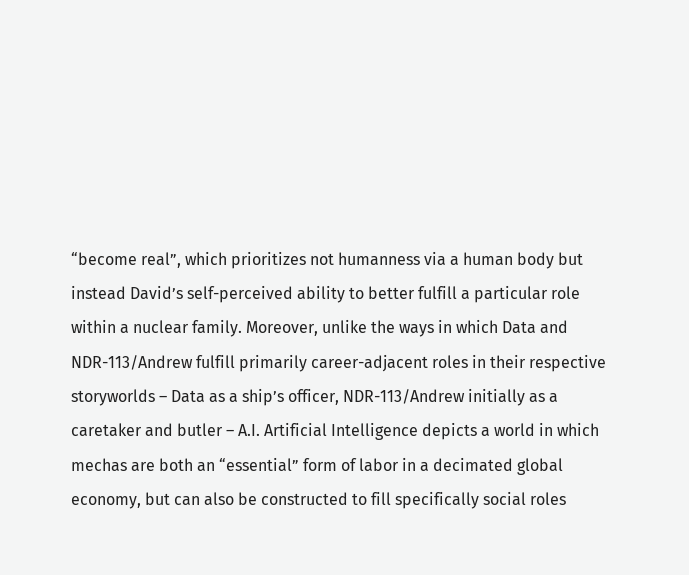“become real”, which prioritizes not humanness via a human body but instead David’s self-perceived ability to better fulfill a particular role within a nuclear family. Moreover, unlike the ways in which Data and NDR-113/Andrew fulfill primarily career-adjacent roles in their respective storyworlds – Data as a ship’s officer, NDR-113/Andrew initially as a caretaker and butler – A.I. Artificial Intelligence depicts a world in which mechas are both an “essential” form of labor in a decimated global economy, but can also be constructed to fill specifically social roles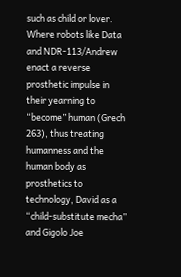such as child or lover. Where robots like Data and NDR-113/Andrew enact a reverse prosthetic impulse in their yearning to “become” human (Grech 263), thus treating humanness and the human body as prosthetics to technology, David as a “child-substitute mecha” and Gigolo Joe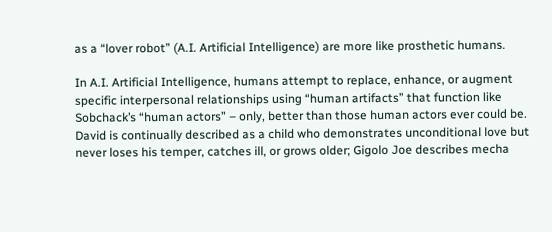as a “lover robot” (A.I. Artificial Intelligence) are more like prosthetic humans.

In A.I. Artificial Intelligence, humans attempt to replace, enhance, or augment specific interpersonal relationships using “human artifacts” that function like Sobchack’s “human actors” – only, better than those human actors ever could be. David is continually described as a child who demonstrates unconditional love but never loses his temper, catches ill, or grows older; Gigolo Joe describes mecha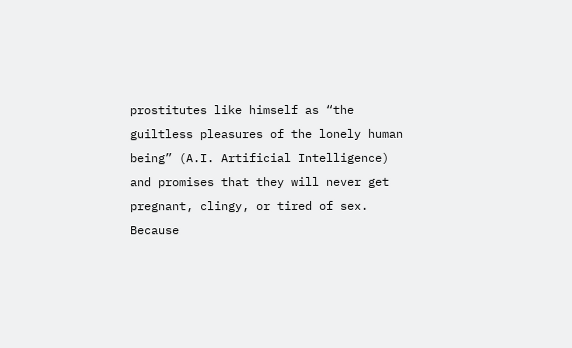prostitutes like himself as “the guiltless pleasures of the lonely human being” (A.I. Artificial Intelligence) and promises that they will never get pregnant, clingy, or tired of sex. Because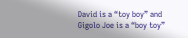David is a “toy boy” and Gigolo Joe is a “boy toy”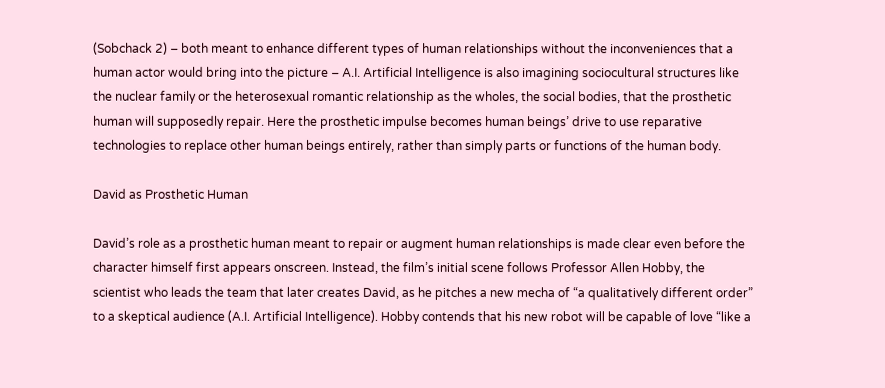(Sobchack 2) – both meant to enhance different types of human relationships without the inconveniences that a human actor would bring into the picture – A.I. Artificial Intelligence is also imagining sociocultural structures like the nuclear family or the heterosexual romantic relationship as the wholes, the social bodies, that the prosthetic human will supposedly repair. Here the prosthetic impulse becomes human beings’ drive to use reparative technologies to replace other human beings entirely, rather than simply parts or functions of the human body.

David as Prosthetic Human

David’s role as a prosthetic human meant to repair or augment human relationships is made clear even before the character himself first appears onscreen. Instead, the film’s initial scene follows Professor Allen Hobby, the scientist who leads the team that later creates David, as he pitches a new mecha of “a qualitatively different order” to a skeptical audience (A.I. Artificial Intelligence). Hobby contends that his new robot will be capable of love “like a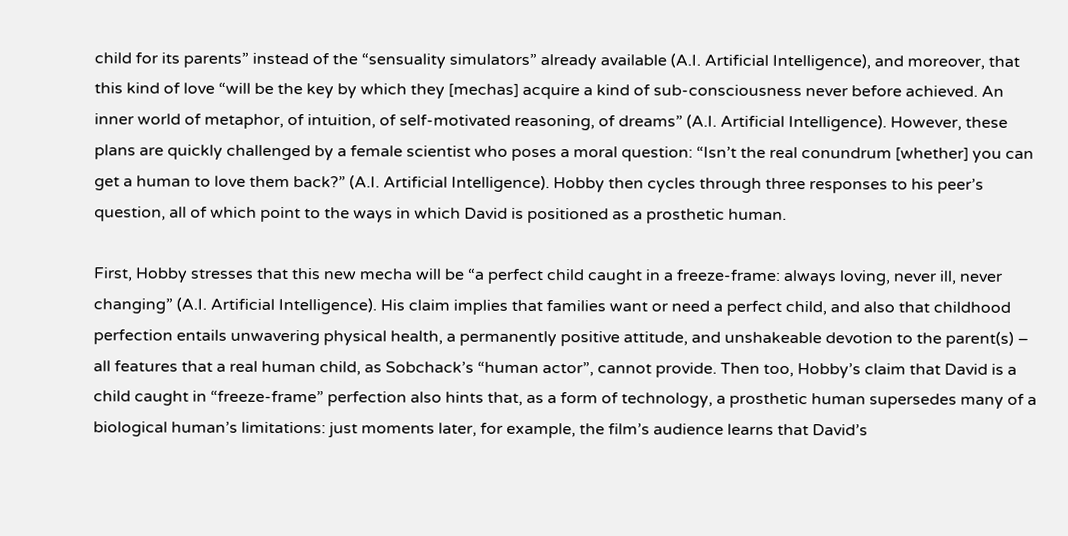child for its parents” instead of the “sensuality simulators” already available (A.I. Artificial Intelligence), and moreover, that this kind of love “will be the key by which they [mechas] acquire a kind of sub-consciousness never before achieved. An inner world of metaphor, of intuition, of self-motivated reasoning, of dreams” (A.I. Artificial Intelligence). However, these plans are quickly challenged by a female scientist who poses a moral question: “Isn’t the real conundrum [whether] you can get a human to love them back?” (A.I. Artificial Intelligence). Hobby then cycles through three responses to his peer’s question, all of which point to the ways in which David is positioned as a prosthetic human.

First, Hobby stresses that this new mecha will be “a perfect child caught in a freeze-frame: always loving, never ill, never changing” (A.I. Artificial Intelligence). His claim implies that families want or need a perfect child, and also that childhood perfection entails unwavering physical health, a permanently positive attitude, and unshakeable devotion to the parent(s) – all features that a real human child, as Sobchack’s “human actor”, cannot provide. Then too, Hobby’s claim that David is a child caught in “freeze-frame” perfection also hints that, as a form of technology, a prosthetic human supersedes many of a biological human’s limitations: just moments later, for example, the film’s audience learns that David’s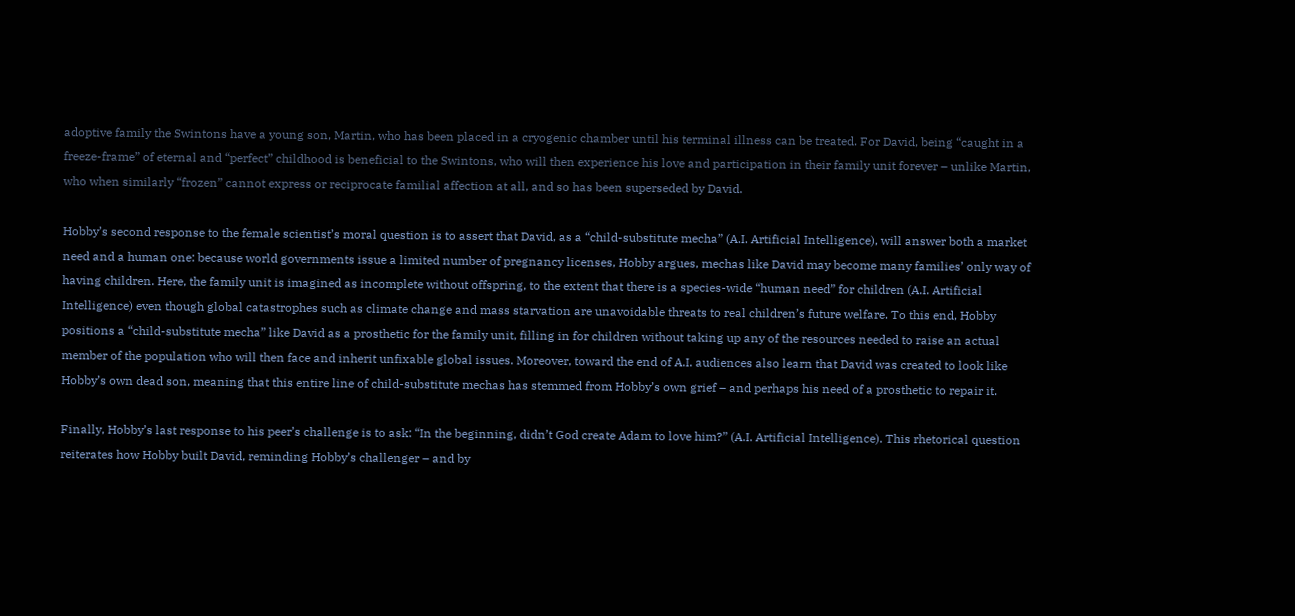adoptive family the Swintons have a young son, Martin, who has been placed in a cryogenic chamber until his terminal illness can be treated. For David, being “caught in a freeze-frame” of eternal and “perfect” childhood is beneficial to the Swintons, who will then experience his love and participation in their family unit forever – unlike Martin, who when similarly “frozen” cannot express or reciprocate familial affection at all, and so has been superseded by David.

Hobby’s second response to the female scientist’s moral question is to assert that David, as a “child-substitute mecha” (A.I. Artificial Intelligence), will answer both a market need and a human one: because world governments issue a limited number of pregnancy licenses, Hobby argues, mechas like David may become many families’ only way of having children. Here, the family unit is imagined as incomplete without offspring, to the extent that there is a species-wide “human need” for children (A.I. Artificial Intelligence) even though global catastrophes such as climate change and mass starvation are unavoidable threats to real children’s future welfare. To this end, Hobby positions a “child-substitute mecha” like David as a prosthetic for the family unit, filling in for children without taking up any of the resources needed to raise an actual member of the population who will then face and inherit unfixable global issues. Moreover, toward the end of A.I. audiences also learn that David was created to look like Hobby’s own dead son, meaning that this entire line of child-substitute mechas has stemmed from Hobby’s own grief – and perhaps his need of a prosthetic to repair it.

Finally, Hobby’s last response to his peer’s challenge is to ask: “In the beginning, didn’t God create Adam to love him?” (A.I. Artificial Intelligence). This rhetorical question reiterates how Hobby built David, reminding Hobby’s challenger – and by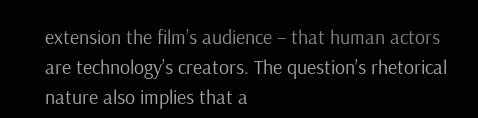extension the film’s audience – that human actors are technology’s creators. The question’s rhetorical nature also implies that a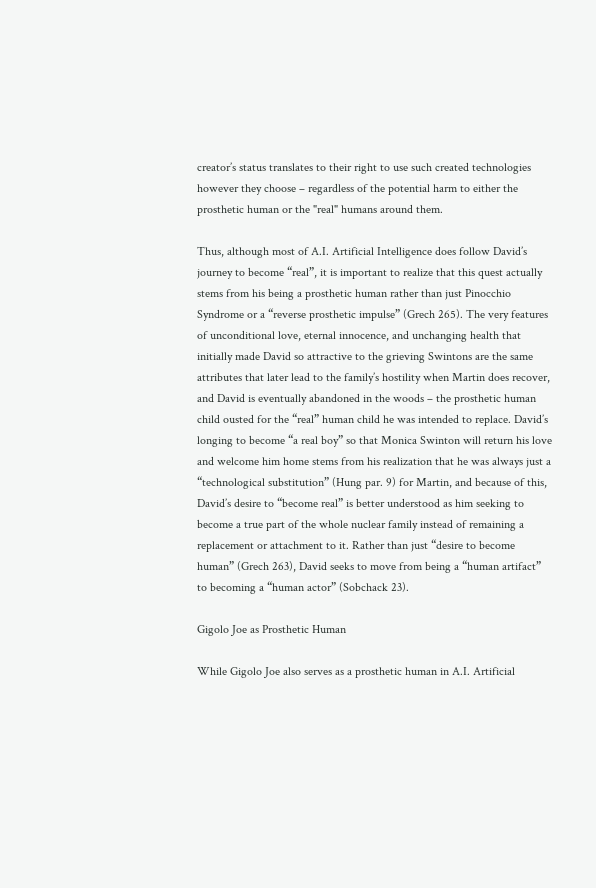creator’s status translates to their right to use such created technologies however they choose – regardless of the potential harm to either the prosthetic human or the "real" humans around them.

Thus, although most of A.I. Artificial Intelligence does follow David’s journey to become “real”, it is important to realize that this quest actually stems from his being a prosthetic human rather than just Pinocchio Syndrome or a “reverse prosthetic impulse” (Grech 265). The very features of unconditional love, eternal innocence, and unchanging health that initially made David so attractive to the grieving Swintons are the same attributes that later lead to the family’s hostility when Martin does recover, and David is eventually abandoned in the woods – the prosthetic human child ousted for the “real” human child he was intended to replace. David’s longing to become “a real boy” so that Monica Swinton will return his love and welcome him home stems from his realization that he was always just a “technological substitution” (Hung par. 9) for Martin, and because of this, David’s desire to “become real” is better understood as him seeking to become a true part of the whole nuclear family instead of remaining a replacement or attachment to it. Rather than just “desire to become human” (Grech 263), David seeks to move from being a “human artifact” to becoming a “human actor” (Sobchack 23).

Gigolo Joe as Prosthetic Human

While Gigolo Joe also serves as a prosthetic human in A.I. Artificial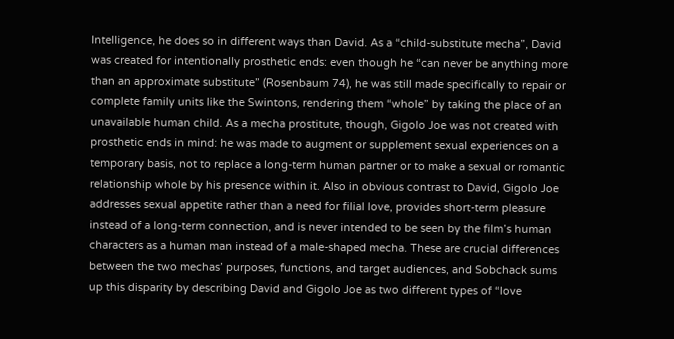Intelligence, he does so in different ways than David. As a “child-substitute mecha”, David was created for intentionally prosthetic ends: even though he “can never be anything more than an approximate substitute” (Rosenbaum 74), he was still made specifically to repair or complete family units like the Swintons, rendering them “whole” by taking the place of an unavailable human child. As a mecha prostitute, though, Gigolo Joe was not created with prosthetic ends in mind: he was made to augment or supplement sexual experiences on a temporary basis, not to replace a long-term human partner or to make a sexual or romantic relationship whole by his presence within it. Also in obvious contrast to David, Gigolo Joe addresses sexual appetite rather than a need for filial love, provides short-term pleasure instead of a long-term connection, and is never intended to be seen by the film’s human characters as a human man instead of a male-shaped mecha. These are crucial differences between the two mechas’ purposes, functions, and target audiences, and Sobchack sums up this disparity by describing David and Gigolo Joe as two different types of “love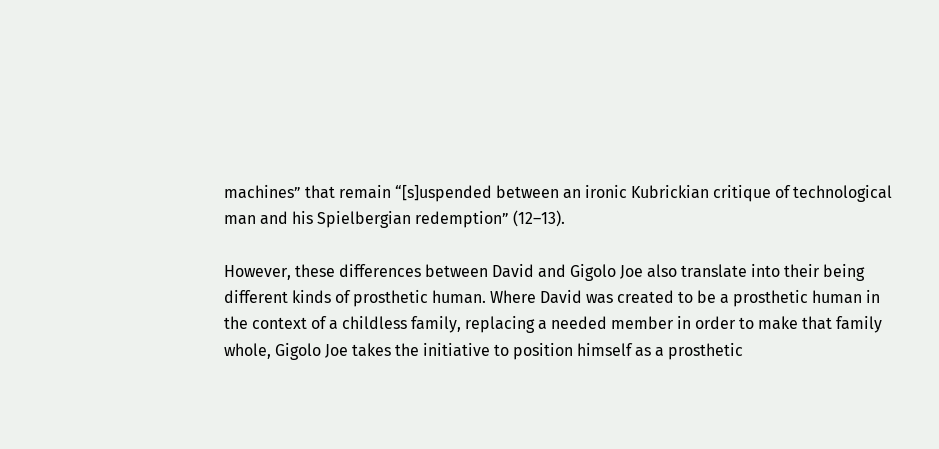machines” that remain “[s]uspended between an ironic Kubrickian critique of technological man and his Spielbergian redemption” (12–13).

However, these differences between David and Gigolo Joe also translate into their being different kinds of prosthetic human. Where David was created to be a prosthetic human in the context of a childless family, replacing a needed member in order to make that family whole, Gigolo Joe takes the initiative to position himself as a prosthetic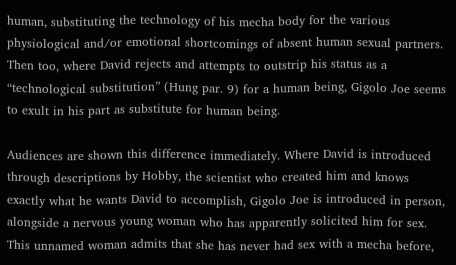human, substituting the technology of his mecha body for the various physiological and/or emotional shortcomings of absent human sexual partners. Then too, where David rejects and attempts to outstrip his status as a “technological substitution” (Hung par. 9) for a human being, Gigolo Joe seems to exult in his part as substitute for human being.

Audiences are shown this difference immediately. Where David is introduced through descriptions by Hobby, the scientist who created him and knows exactly what he wants David to accomplish, Gigolo Joe is introduced in person, alongside a nervous young woman who has apparently solicited him for sex. This unnamed woman admits that she has never had sex with a mecha before,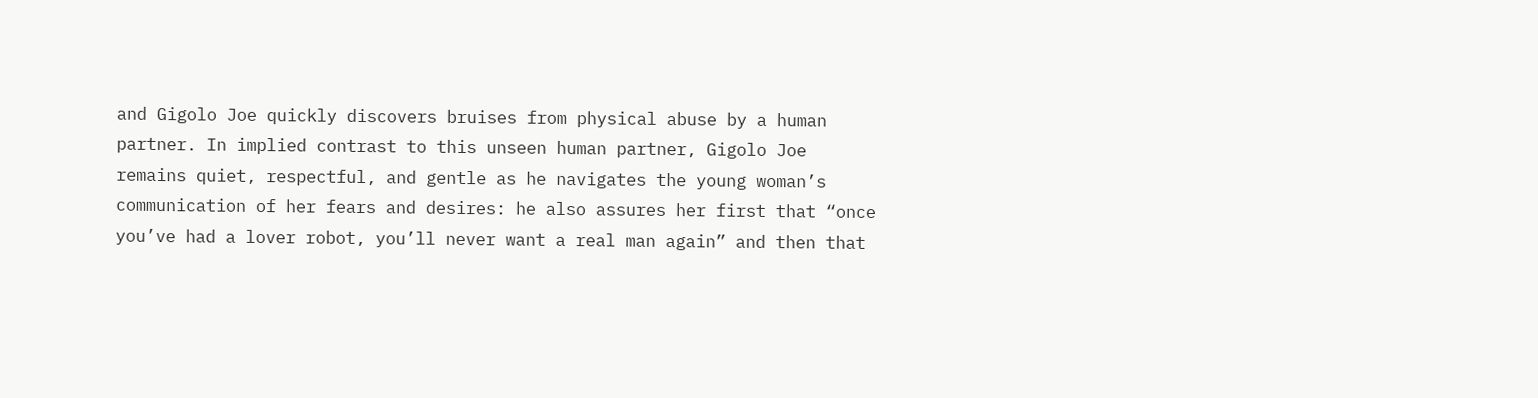and Gigolo Joe quickly discovers bruises from physical abuse by a human partner. In implied contrast to this unseen human partner, Gigolo Joe remains quiet, respectful, and gentle as he navigates the young woman’s communication of her fears and desires: he also assures her first that “once you’ve had a lover robot, you’ll never want a real man again” and then that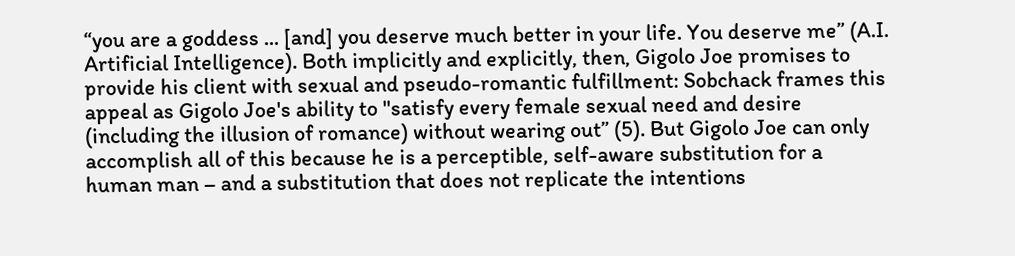“you are a goddess ... [and] you deserve much better in your life. You deserve me” (A.I. Artificial Intelligence). Both implicitly and explicitly, then, Gigolo Joe promises to provide his client with sexual and pseudo-romantic fulfillment: Sobchack frames this appeal as Gigolo Joe's ability to "satisfy every female sexual need and desire (including the illusion of romance) without wearing out” (5). But Gigolo Joe can only accomplish all of this because he is a perceptible, self-aware substitution for a human man – and a substitution that does not replicate the intentions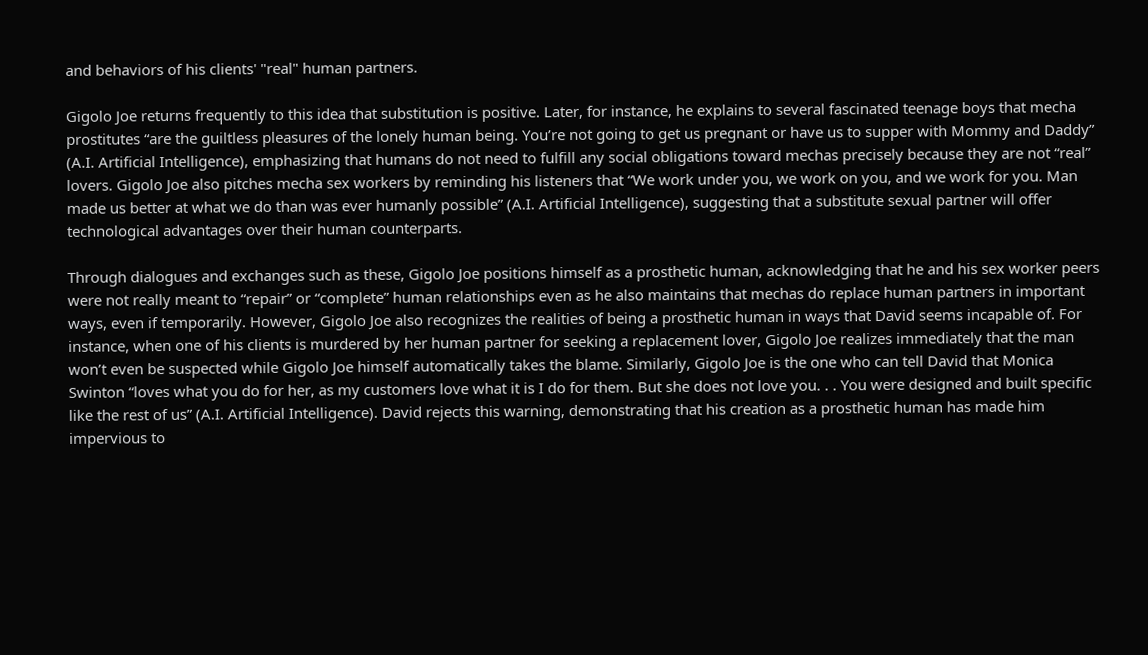and behaviors of his clients' "real" human partners.

Gigolo Joe returns frequently to this idea that substitution is positive. Later, for instance, he explains to several fascinated teenage boys that mecha prostitutes “are the guiltless pleasures of the lonely human being. You’re not going to get us pregnant or have us to supper with Mommy and Daddy” (A.I. Artificial Intelligence), emphasizing that humans do not need to fulfill any social obligations toward mechas precisely because they are not “real” lovers. Gigolo Joe also pitches mecha sex workers by reminding his listeners that “We work under you, we work on you, and we work for you. Man made us better at what we do than was ever humanly possible” (A.I. Artificial Intelligence), suggesting that a substitute sexual partner will offer technological advantages over their human counterparts.

Through dialogues and exchanges such as these, Gigolo Joe positions himself as a prosthetic human, acknowledging that he and his sex worker peers were not really meant to “repair” or “complete” human relationships even as he also maintains that mechas do replace human partners in important ways, even if temporarily. However, Gigolo Joe also recognizes the realities of being a prosthetic human in ways that David seems incapable of. For instance, when one of his clients is murdered by her human partner for seeking a replacement lover, Gigolo Joe realizes immediately that the man won’t even be suspected while Gigolo Joe himself automatically takes the blame. Similarly, Gigolo Joe is the one who can tell David that Monica Swinton “loves what you do for her, as my customers love what it is I do for them. But she does not love you. . . You were designed and built specific like the rest of us” (A.I. Artificial Intelligence). David rejects this warning, demonstrating that his creation as a prosthetic human has made him impervious to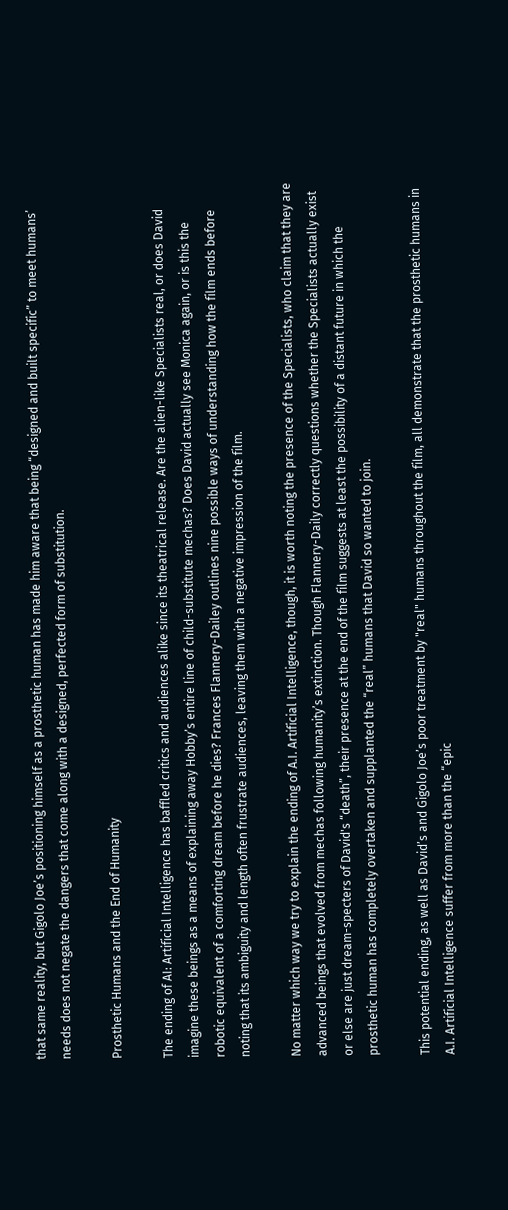that same reality, but Gigolo Joe’s positioning himself as a prosthetic human has made him aware that being “designed and built specific” to meet humans’ needs does not negate the dangers that come along with a designed, perfected form of substitution.

Prosthetic Humans and the End of Humanity

The ending of AI: Artificial Intelligence has baffled critics and audiences alike since its theatrical release. Are the alien-like Specialists real, or does David imagine these beings as a means of explaining away Hobby’s entire line of child-substitute mechas? Does David actually see Monica again, or is this the robotic equivalent of a comforting dream before he dies? Frances Flannery-Dailey outlines nine possible ways of understanding how the film ends before noting that its ambiguity and length often frustrate audiences, leaving them with a negative impression of the film.

No matter which way we try to explain the ending of A.I. Artificial Intelligence, though, it is worth noting the presence of the Specialists, who claim that they are advanced beings that evolved from mechas following humanity’s extinction. Though Flannery-Daily correctly questions whether the Specialists actually exist or else are just dream-specters of David's “death”, their presence at the end of the film suggests at least the possibility of a distant future in which the prosthetic human has completely overtaken and supplanted the “real” humans that David so wanted to join.

This potential ending, as well as David’s and Gigolo Joe’s poor treatment by "real" humans throughout the film, all demonstrate that the prosthetic humans in A.I. Artificial Intelligence suffer from more than the “epic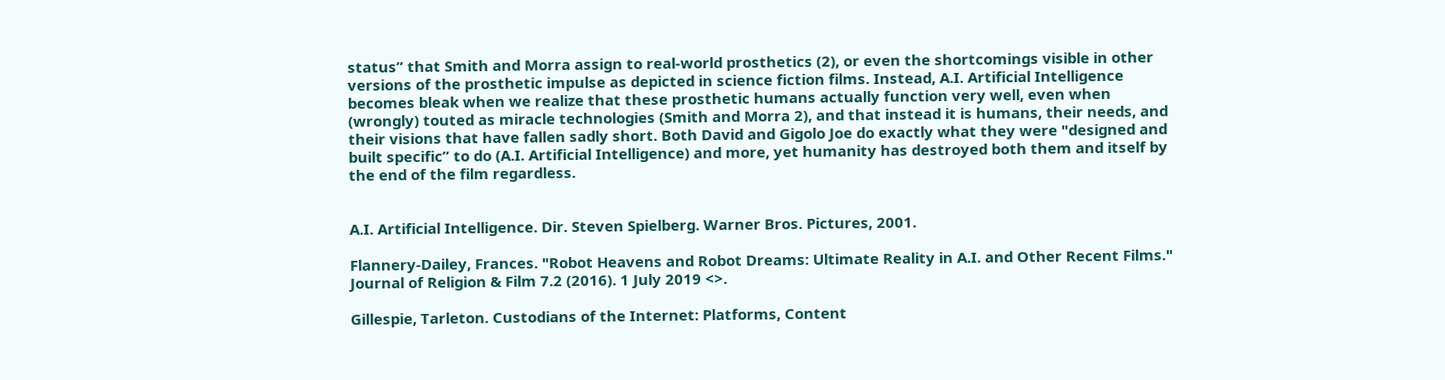status” that Smith and Morra assign to real-world prosthetics (2), or even the shortcomings visible in other versions of the prosthetic impulse as depicted in science fiction films. Instead, A.I. Artificial Intelligence becomes bleak when we realize that these prosthetic humans actually function very well, even when (wrongly) touted as miracle technologies (Smith and Morra 2), and that instead it is humans, their needs, and their visions that have fallen sadly short. Both David and Gigolo Joe do exactly what they were "designed and built specific” to do (A.I. Artificial Intelligence) and more, yet humanity has destroyed both them and itself by the end of the film regardless.


A.I. Artificial Intelligence. Dir. Steven Spielberg. Warner Bros. Pictures, 2001.

Flannery-Dailey, Frances. "Robot Heavens and Robot Dreams: Ultimate Reality in A.I. and Other Recent Films." Journal of Religion & Film 7.2 (2016). 1 July 2019 <>.

Gillespie, Tarleton. Custodians of the Internet: Platforms, Content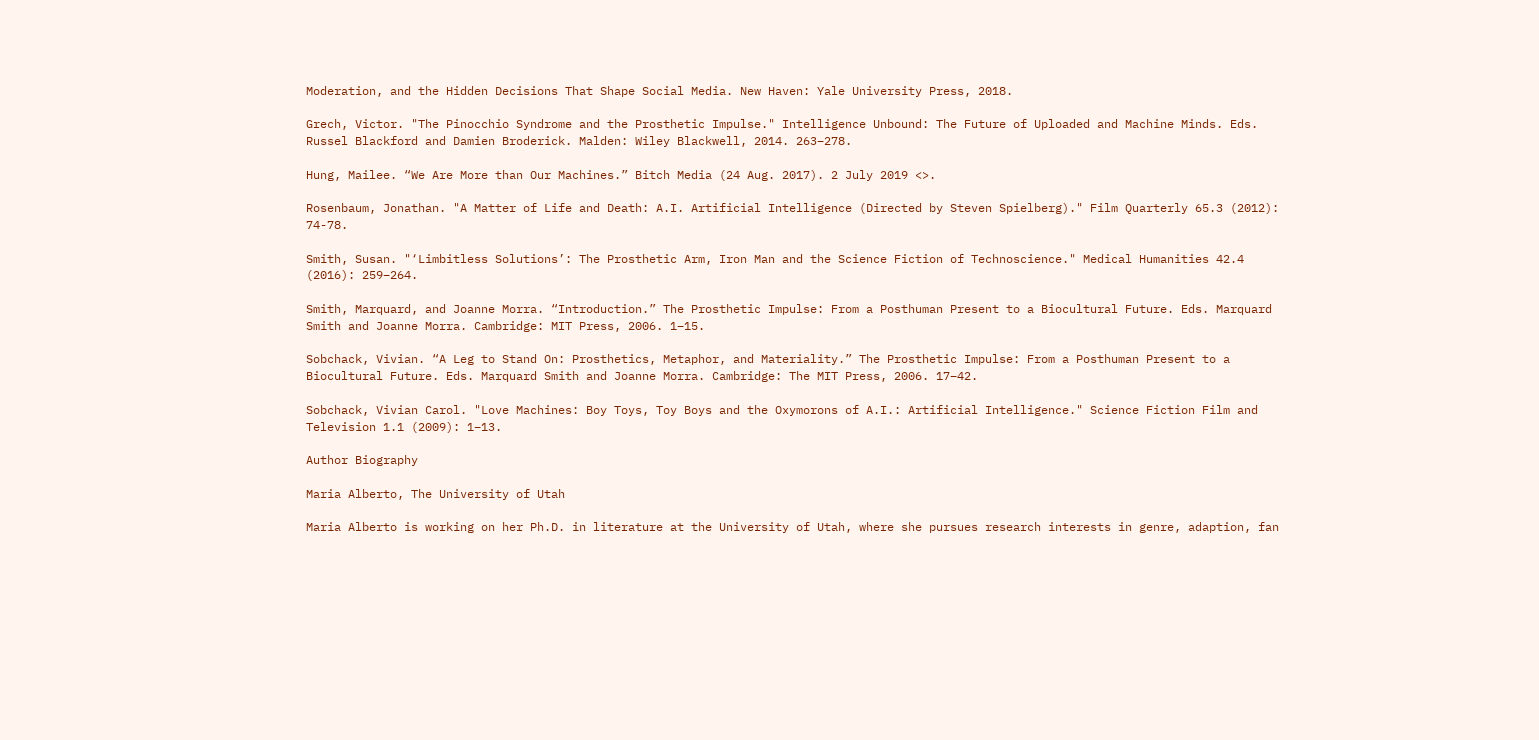Moderation, and the Hidden Decisions That Shape Social Media. New Haven: Yale University Press, 2018.

Grech, Victor. "The Pinocchio Syndrome and the Prosthetic Impulse." Intelligence Unbound: The Future of Uploaded and Machine Minds. Eds. Russel Blackford and Damien Broderick. Malden: Wiley Blackwell, 2014. 263–278.

Hung, Mailee. “We Are More than Our Machines.” Bitch Media (24 Aug. 2017). 2 July 2019 <>.

Rosenbaum, Jonathan. "A Matter of Life and Death: A.I. Artificial Intelligence (Directed by Steven Spielberg)." Film Quarterly 65.3 (2012): 74-78.

Smith, Susan. "‘Limbitless Solutions’: The Prosthetic Arm, Iron Man and the Science Fiction of Technoscience." Medical Humanities 42.4 (2016): 259–264.

Smith, Marquard, and Joanne Morra. “Introduction.” The Prosthetic Impulse: From a Posthuman Present to a Biocultural Future. Eds. Marquard Smith and Joanne Morra. Cambridge: MIT Press, 2006. 1–15.

Sobchack, Vivian. “A Leg to Stand On: Prosthetics, Metaphor, and Materiality.” The Prosthetic Impulse: From a Posthuman Present to a Biocultural Future. Eds. Marquard Smith and Joanne Morra. Cambridge: The MIT Press, 2006. 17–42.

Sobchack, Vivian Carol. "Love Machines: Boy Toys, Toy Boys and the Oxymorons of A.I.: Artificial Intelligence." Science Fiction Film and Television 1.1 (2009): 1–13.

Author Biography

Maria Alberto, The University of Utah

Maria Alberto is working on her Ph.D. in literature at the University of Utah, where she pursues research interests in genre, adaption, fan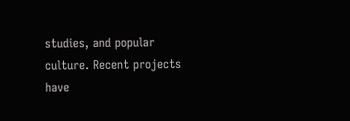studies, and popular culture. Recent projects have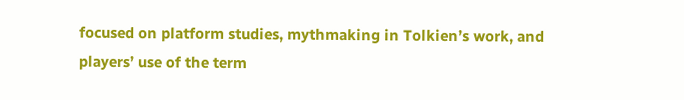focused on platform studies, mythmaking in Tolkien’s work, and players’ use of the term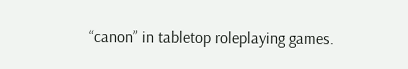“canon” in tabletop roleplaying games.